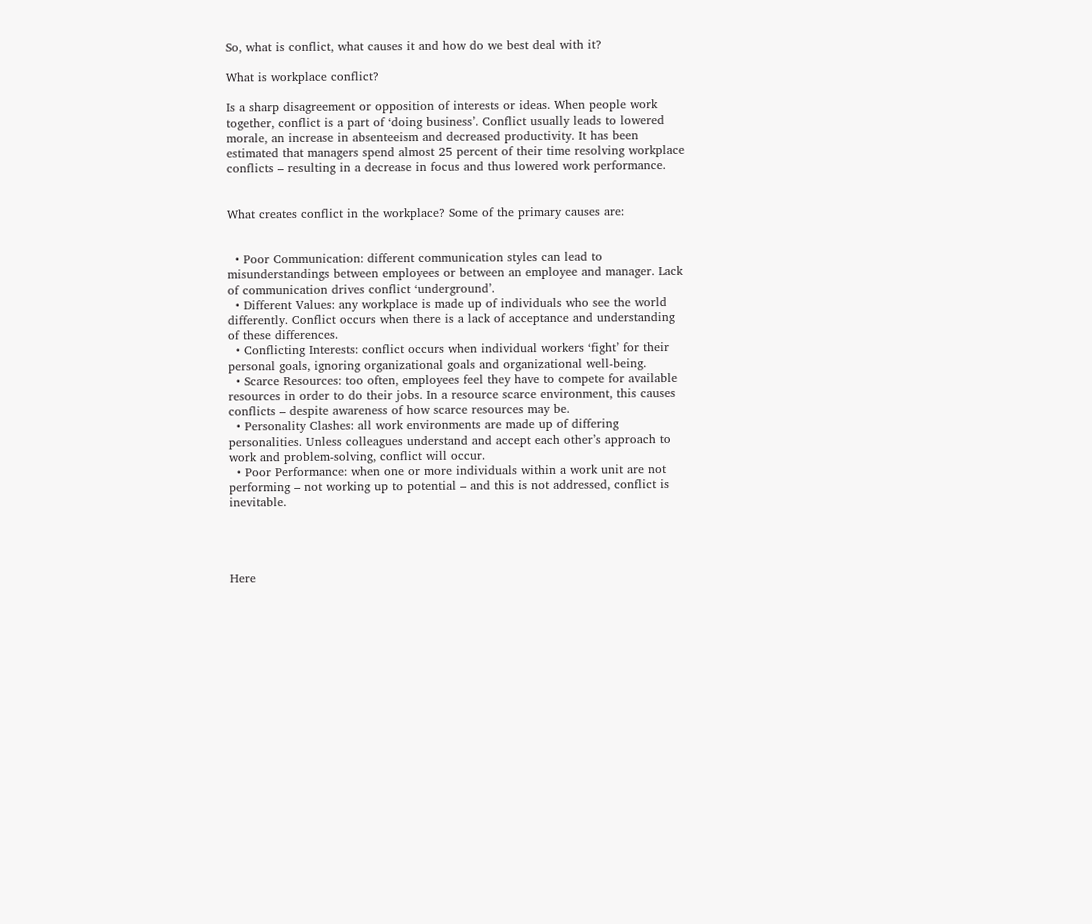So, what is conflict, what causes it and how do we best deal with it?

What is workplace conflict?

Is a sharp disagreement or opposition of interests or ideas. When people work together, conflict is a part of ‘doing business’. Conflict usually leads to lowered morale, an increase in absenteeism and decreased productivity. It has been estimated that managers spend almost 25 percent of their time resolving workplace conflicts – resulting in a decrease in focus and thus lowered work performance.


What creates conflict in the workplace? Some of the primary causes are:


  • Poor Communication: different communication styles can lead to misunderstandings between employees or between an employee and manager. Lack of communication drives conflict ‘underground’.
  • Different Values: any workplace is made up of individuals who see the world differently. Conflict occurs when there is a lack of acceptance and understanding of these differences.
  • Conflicting Interests: conflict occurs when individual workers ‘fight’ for their personal goals, ignoring organizational goals and organizational well-being.
  • Scarce Resources: too often, employees feel they have to compete for available resources in order to do their jobs. In a resource scarce environment, this causes conflicts – despite awareness of how scarce resources may be.
  • Personality Clashes: all work environments are made up of differing personalities. Unless colleagues understand and accept each other’s approach to work and problem-solving, conflict will occur.
  • Poor Performance: when one or more individuals within a work unit are not performing – not working up to potential – and this is not addressed, conflict is inevitable.




Here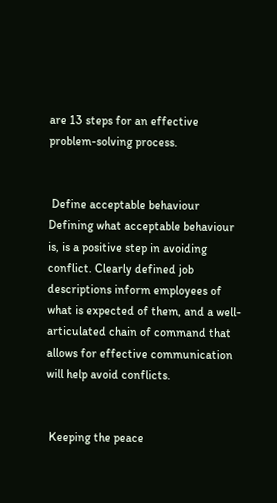are 13 steps for an effective problem-solving process.


 Define acceptable behaviour Defining what acceptable behaviour is, is a positive step in avoiding conflict. Clearly defined job descriptions inform employees of what is expected of them, and a well-articulated chain of command that allows for effective communication will help avoid conflicts.


 Keeping the peace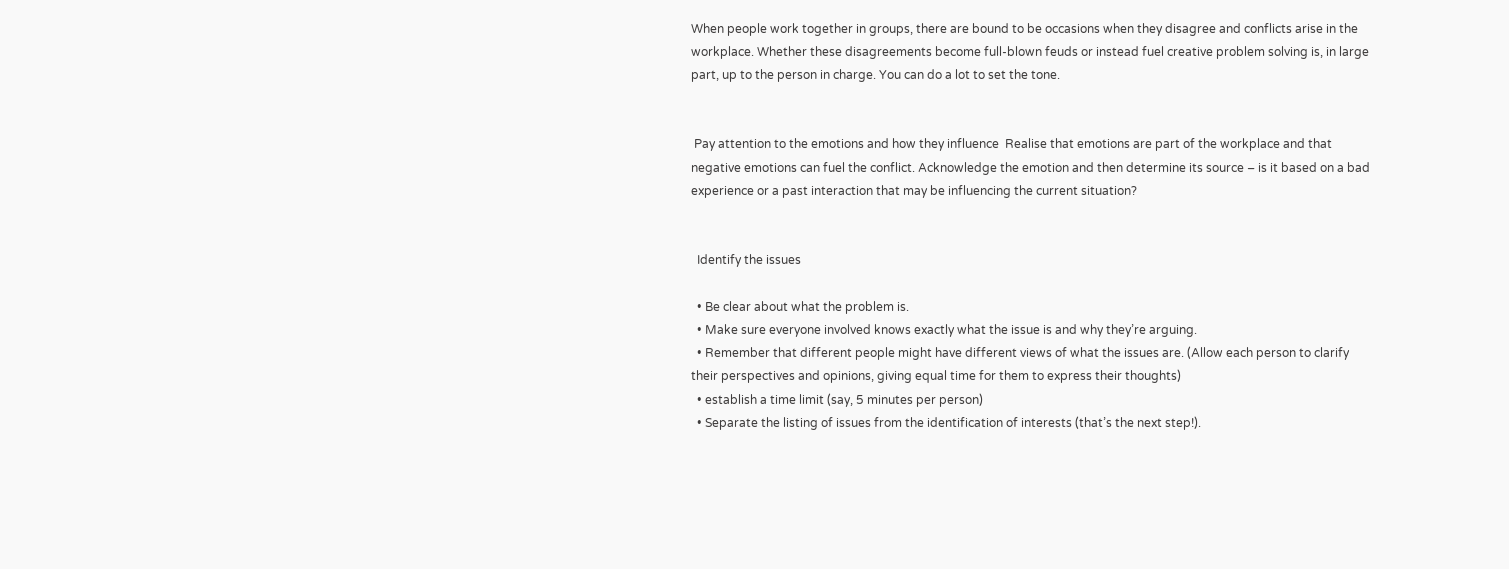When people work together in groups, there are bound to be occasions when they disagree and conflicts arise in the workplace. Whether these disagreements become full-blown feuds or instead fuel creative problem solving is, in large part, up to the person in charge. You can do a lot to set the tone.


 Pay attention to the emotions and how they influence  Realise that emotions are part of the workplace and that negative emotions can fuel the conflict. Acknowledge the emotion and then determine its source – is it based on a bad experience or a past interaction that may be influencing the current situation?


  Identify the issues

  • Be clear about what the problem is.
  • Make sure everyone involved knows exactly what the issue is and why they’re arguing.
  • Remember that different people might have different views of what the issues are. (Allow each person to clarify their perspectives and opinions, giving equal time for them to express their thoughts)
  • establish a time limit (say, 5 minutes per person)
  • Separate the listing of issues from the identification of interests (that’s the next step!).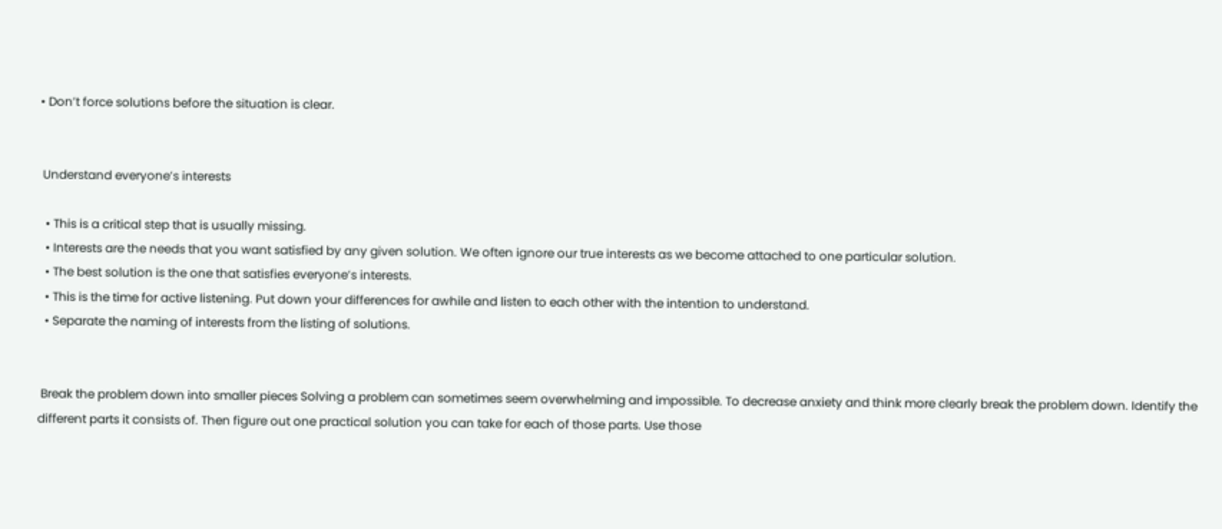• Don’t force solutions before the situation is clear.


 Understand everyone’s interests

  • This is a critical step that is usually missing.
  • Interests are the needs that you want satisfied by any given solution. We often ignore our true interests as we become attached to one particular solution.
  • The best solution is the one that satisfies everyone’s interests.
  • This is the time for active listening. Put down your differences for awhile and listen to each other with the intention to understand.
  • Separate the naming of interests from the listing of solutions.


 Break the problem down into smaller pieces Solving a problem can sometimes seem overwhelming and impossible. To decrease anxiety and think more clearly break the problem down. Identify the different parts it consists of. Then figure out one practical solution you can take for each of those parts. Use those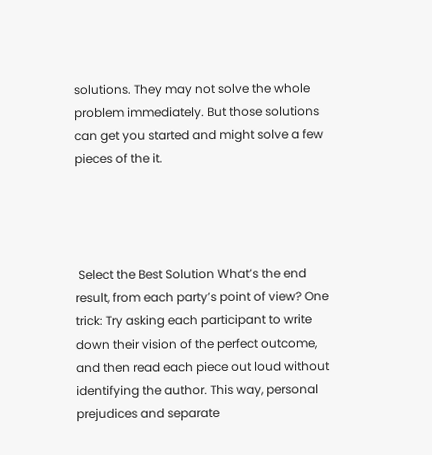solutions. They may not solve the whole problem immediately. But those solutions can get you started and might solve a few pieces of the it.




 Select the Best Solution What’s the end result, from each party’s point of view? One trick: Try asking each participant to write down their vision of the perfect outcome, and then read each piece out loud without identifying the author. This way, personal prejudices and separate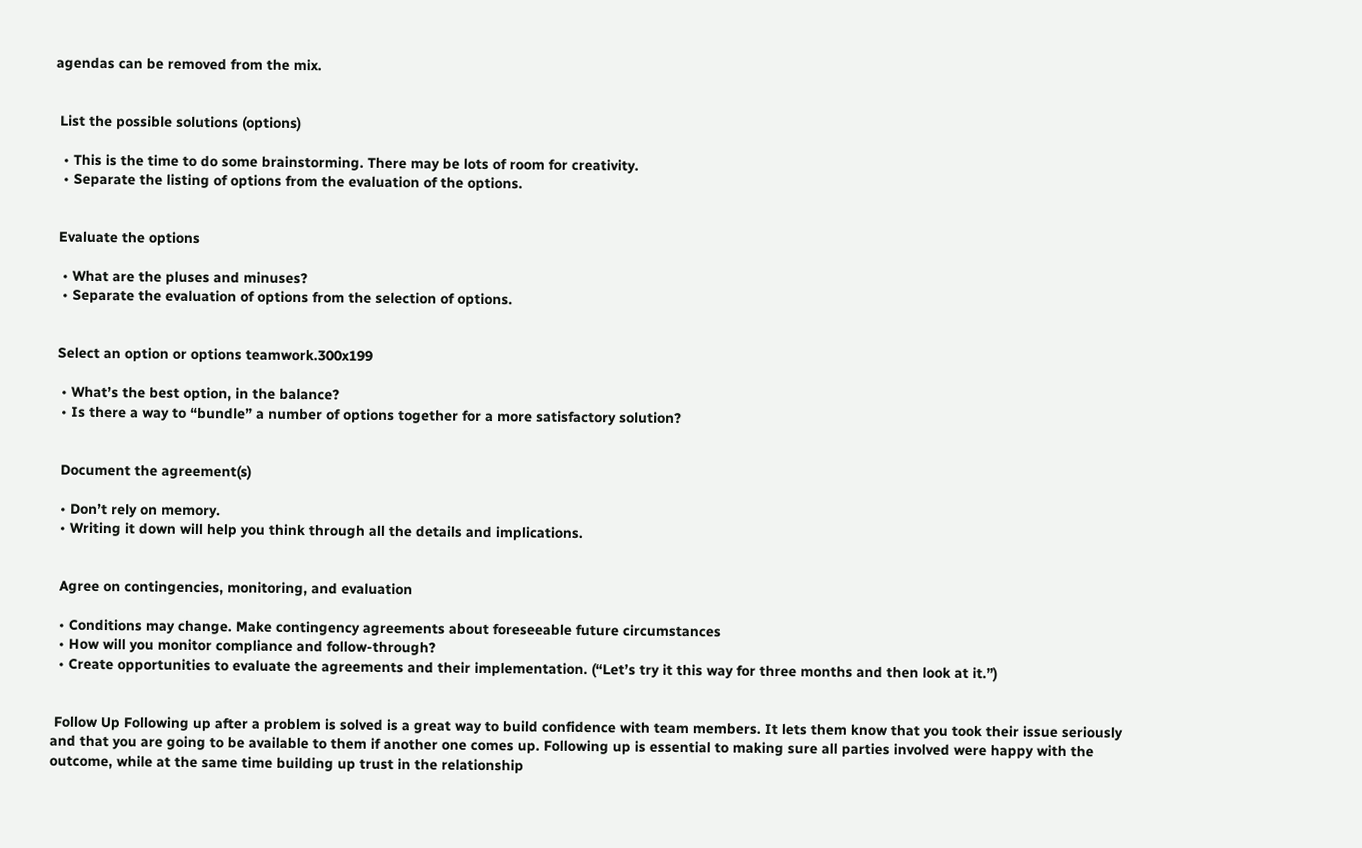agendas can be removed from the mix.


 List the possible solutions (options)

  • This is the time to do some brainstorming. There may be lots of room for creativity.
  • Separate the listing of options from the evaluation of the options.


 Evaluate the options

  • What are the pluses and minuses?
  • Separate the evaluation of options from the selection of options.


 Select an option or options teamwork.300x199

  • What’s the best option, in the balance?
  • Is there a way to “bundle” a number of options together for a more satisfactory solution?


  Document the agreement(s)

  • Don’t rely on memory.
  • Writing it down will help you think through all the details and implications.


  Agree on contingencies, monitoring, and evaluation

  • Conditions may change. Make contingency agreements about foreseeable future circumstances
  • How will you monitor compliance and follow-through?
  • Create opportunities to evaluate the agreements and their implementation. (“Let’s try it this way for three months and then look at it.”)


 Follow Up Following up after a problem is solved is a great way to build confidence with team members. It lets them know that you took their issue seriously and that you are going to be available to them if another one comes up. Following up is essential to making sure all parties involved were happy with the outcome, while at the same time building up trust in the relationship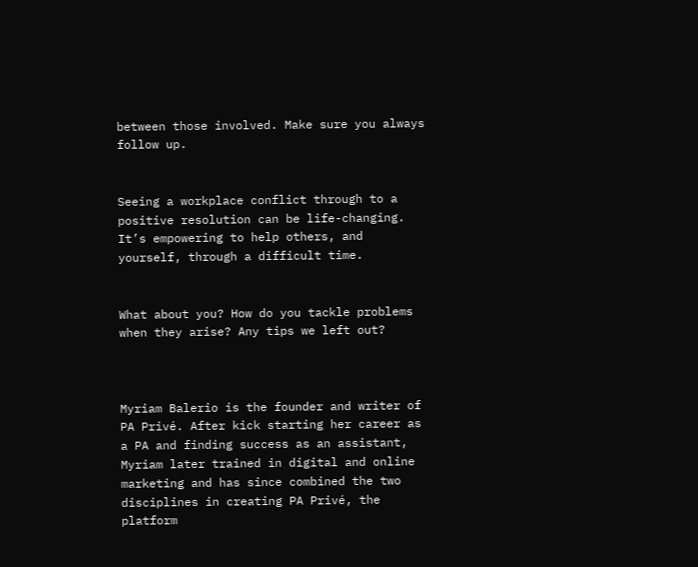between those involved. Make sure you always follow up.


Seeing a workplace conflict through to a positive resolution can be life-changing. It’s empowering to help others, and yourself, through a difficult time.


What about you? How do you tackle problems when they arise? Any tips we left out?



Myriam Balerio is the founder and writer of PA Privé. After kick starting her career as a PA and finding success as an assistant, Myriam later trained in digital and online marketing and has since combined the two disciplines in creating PA Privé, the platform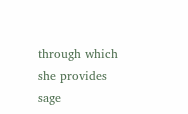through which she provides sage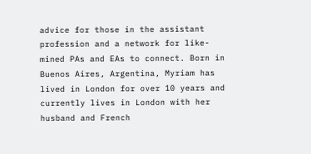advice for those in the assistant profession and a network for like-mined PAs and EAs to connect. Born in Buenos Aires, Argentina, Myriam has lived in London for over 10 years and currently lives in London with her husband and French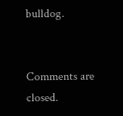bulldog.


Comments are closed.